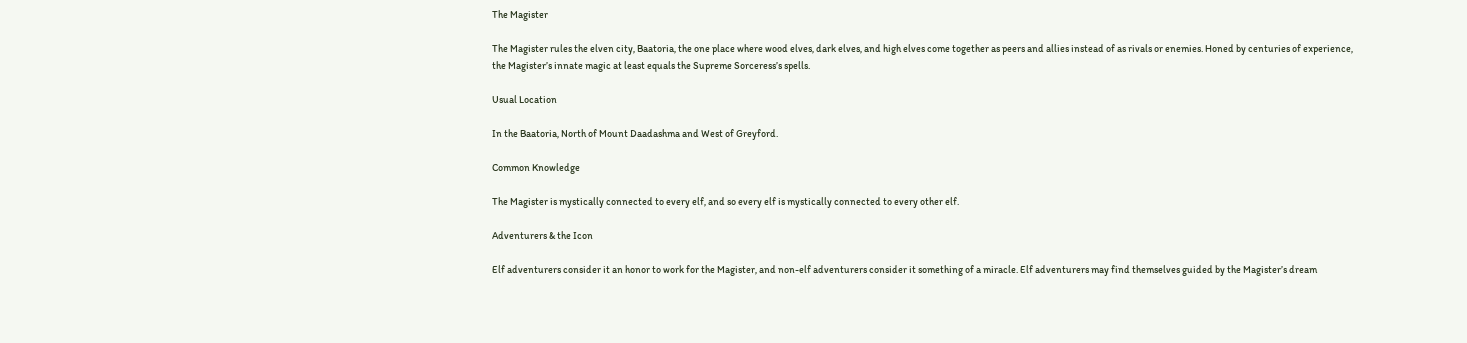The Magister

The Magister rules the elven city, Baatoria, the one place where wood elves, dark elves, and high elves come together as peers and allies instead of as rivals or enemies. Honed by centuries of experience, the Magister’s innate magic at least equals the Supreme Sorceress’s spells.

Usual Location

In the Baatoria, North of Mount Daadashma and West of Greyford.

Common Knowledge

The Magister is mystically connected to every elf, and so every elf is mystically connected to every other elf.

Adventurers & the Icon

Elf adventurers consider it an honor to work for the Magister, and non-elf adventurers consider it something of a miracle. Elf adventurers may find themselves guided by the Magister’s dream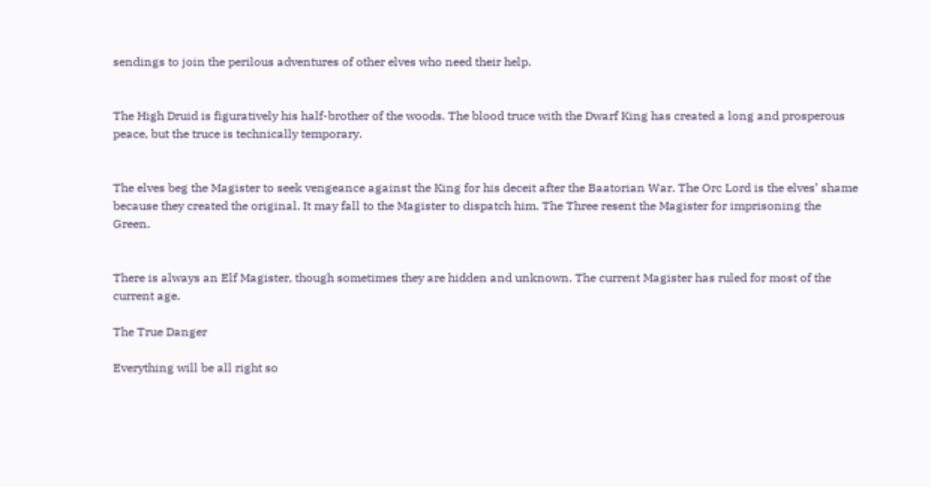sendings to join the perilous adventures of other elves who need their help.


The High Druid is figuratively his half-brother of the woods. The blood truce with the Dwarf King has created a long and prosperous peace, but the truce is technically temporary.


The elves beg the Magister to seek vengeance against the King for his deceit after the Baatorian War. The Orc Lord is the elves’ shame because they created the original. It may fall to the Magister to dispatch him. The Three resent the Magister for imprisoning the Green.


There is always an Elf Magister, though sometimes they are hidden and unknown. The current Magister has ruled for most of the current age.

The True Danger

Everything will be all right so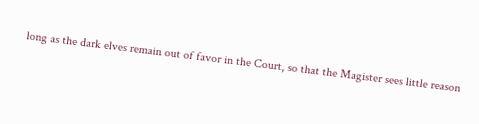long as the dark elves remain out of favor in the Court, so that the Magister sees little reason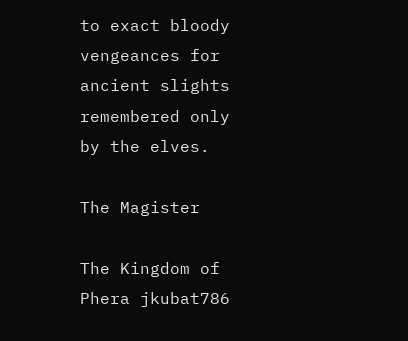to exact bloody vengeances for ancient slights remembered only by the elves.

The Magister

The Kingdom of Phera jkubat786